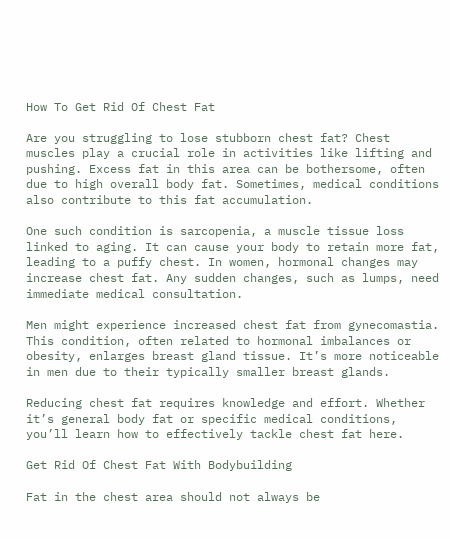How To Get Rid Of Chest Fat

Are you struggling to lose stubborn chest fat? Chest muscles play a crucial role in activities like lifting and pushing. Excess fat in this area can be bothersome, often due to high overall body fat. Sometimes, medical conditions also contribute to this fat accumulation.

One such condition is sarcopenia, a muscle tissue loss linked to aging. It can cause your body to retain more fat, leading to a puffy chest. In women, hormonal changes may increase chest fat. Any sudden changes, such as lumps, need immediate medical consultation.

Men might experience increased chest fat from gynecomastia. This condition, often related to hormonal imbalances or obesity, enlarges breast gland tissue. It’s more noticeable in men due to their typically smaller breast glands.

Reducing chest fat requires knowledge and effort. Whether it’s general body fat or specific medical conditions, you’ll learn how to effectively tackle chest fat here.

Get Rid Of Chest Fat With Bodybuilding

Fat in the chest area should not always be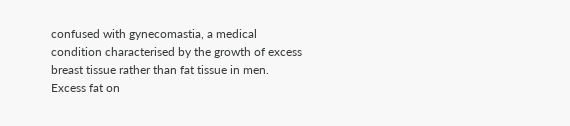confused with gynecomastia, a medical condition characterised by the growth of excess breast tissue rather than fat tissue in men. Excess fat on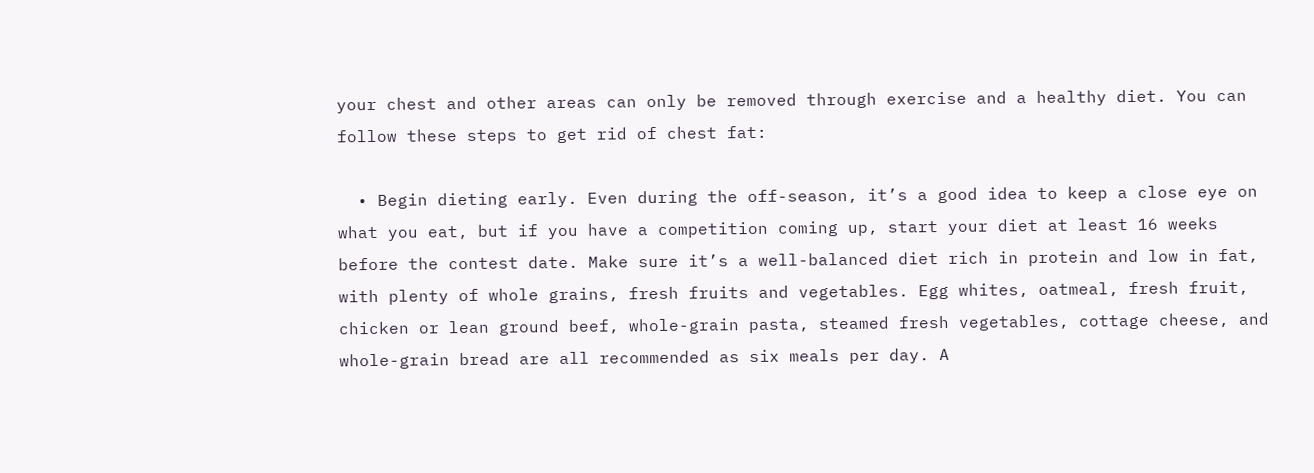your chest and other areas can only be removed through exercise and a healthy diet. You can follow these steps to get rid of chest fat:

  • Begin dieting early. Even during the off-season, it’s a good idea to keep a close eye on what you eat, but if you have a competition coming up, start your diet at least 16 weeks before the contest date. Make sure it’s a well-balanced diet rich in protein and low in fat, with plenty of whole grains, fresh fruits and vegetables. Egg whites, oatmeal, fresh fruit, chicken or lean ground beef, whole-grain pasta, steamed fresh vegetables, cottage cheese, and whole-grain bread are all recommended as six meals per day. A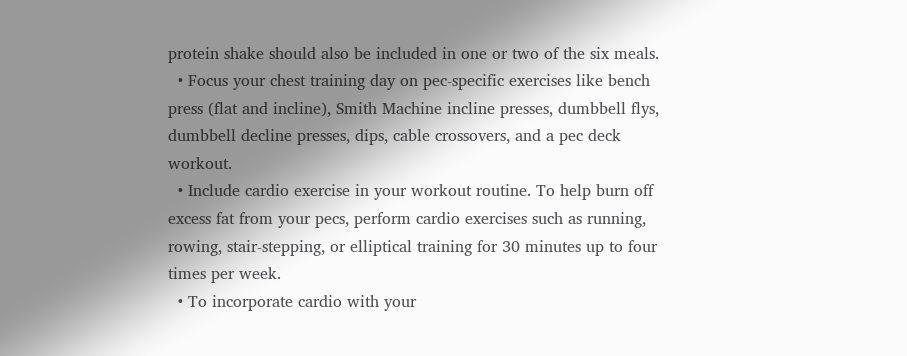protein shake should also be included in one or two of the six meals.
  • Focus your chest training day on pec-specific exercises like bench press (flat and incline), Smith Machine incline presses, dumbbell flys, dumbbell decline presses, dips, cable crossovers, and a pec deck workout.
  • Include cardio exercise in your workout routine. To help burn off excess fat from your pecs, perform cardio exercises such as running, rowing, stair-stepping, or elliptical training for 30 minutes up to four times per week.
  • To incorporate cardio with your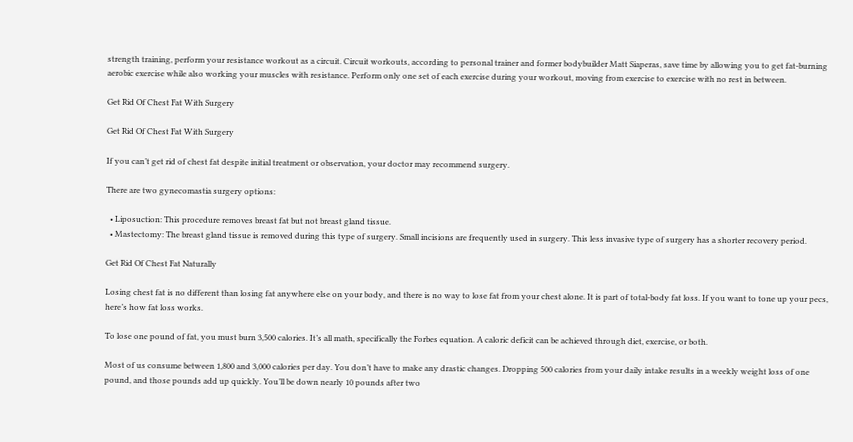strength training, perform your resistance workout as a circuit. Circuit workouts, according to personal trainer and former bodybuilder Matt Siaperas, save time by allowing you to get fat-burning aerobic exercise while also working your muscles with resistance. Perform only one set of each exercise during your workout, moving from exercise to exercise with no rest in between.

Get Rid Of Chest Fat With Surgery

Get Rid Of Chest Fat With Surgery

If you can’t get rid of chest fat despite initial treatment or observation, your doctor may recommend surgery.

There are two gynecomastia surgery options:

  • Liposuction: This procedure removes breast fat but not breast gland tissue.
  • Mastectomy: The breast gland tissue is removed during this type of surgery. Small incisions are frequently used in surgery. This less invasive type of surgery has a shorter recovery period.

Get Rid Of Chest Fat Naturally

Losing chest fat is no different than losing fat anywhere else on your body, and there is no way to lose fat from your chest alone. It is part of total-body fat loss. If you want to tone up your pecs, here’s how fat loss works.

To lose one pound of fat, you must burn 3,500 calories. It’s all math, specifically the Forbes equation. A caloric deficit can be achieved through diet, exercise, or both.

Most of us consume between 1,800 and 3,000 calories per day. You don’t have to make any drastic changes. Dropping 500 calories from your daily intake results in a weekly weight loss of one pound, and those pounds add up quickly. You’ll be down nearly 10 pounds after two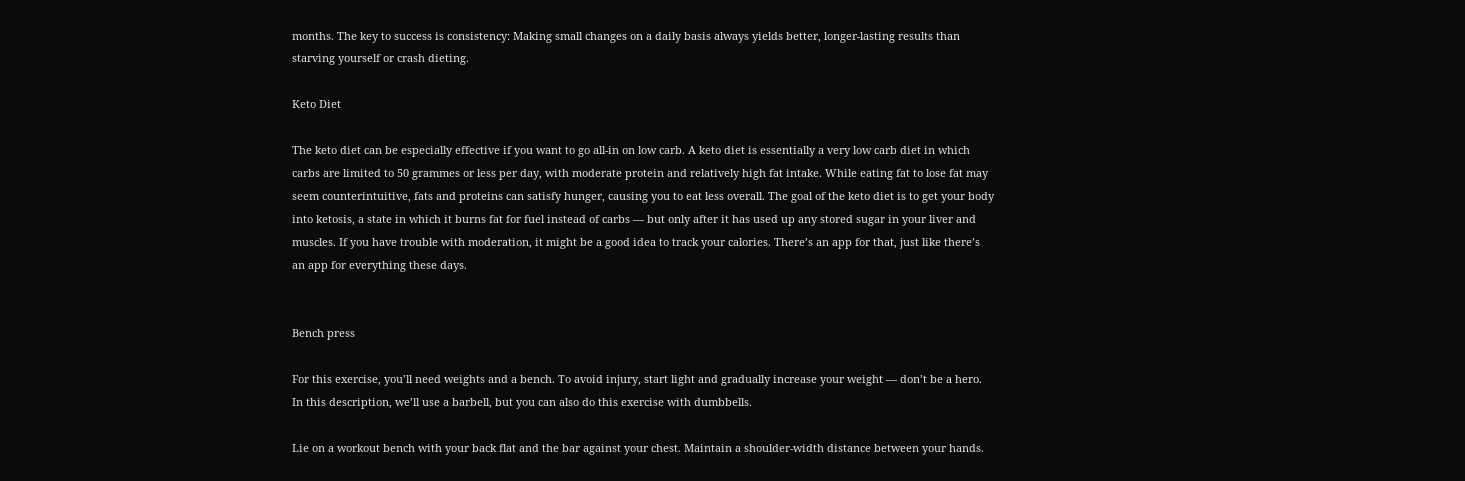months. The key to success is consistency: Making small changes on a daily basis always yields better, longer-lasting results than starving yourself or crash dieting.

Keto Diet

The keto diet can be especially effective if you want to go all-in on low carb. A keto diet is essentially a very low carb diet in which carbs are limited to 50 grammes or less per day, with moderate protein and relatively high fat intake. While eating fat to lose fat may seem counterintuitive, fats and proteins can satisfy hunger, causing you to eat less overall. The goal of the keto diet is to get your body into ketosis, a state in which it burns fat for fuel instead of carbs — but only after it has used up any stored sugar in your liver and muscles. If you have trouble with moderation, it might be a good idea to track your calories. There’s an app for that, just like there’s an app for everything these days.


Bench press

For this exercise, you’ll need weights and a bench. To avoid injury, start light and gradually increase your weight — don’t be a hero. In this description, we’ll use a barbell, but you can also do this exercise with dumbbells.

Lie on a workout bench with your back flat and the bar against your chest. Maintain a shoulder-width distance between your hands.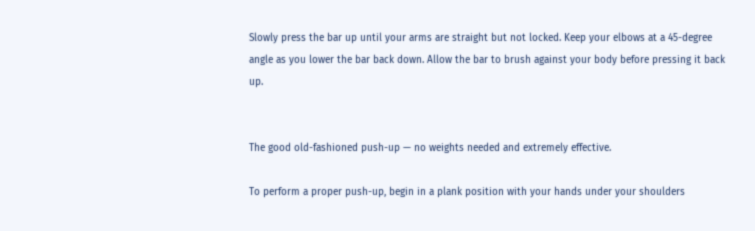Slowly press the bar up until your arms are straight but not locked. Keep your elbows at a 45-degree angle as you lower the bar back down. Allow the bar to brush against your body before pressing it back up.


The good old-fashioned push-up — no weights needed and extremely effective.

To perform a proper push-up, begin in a plank position with your hands under your shoulders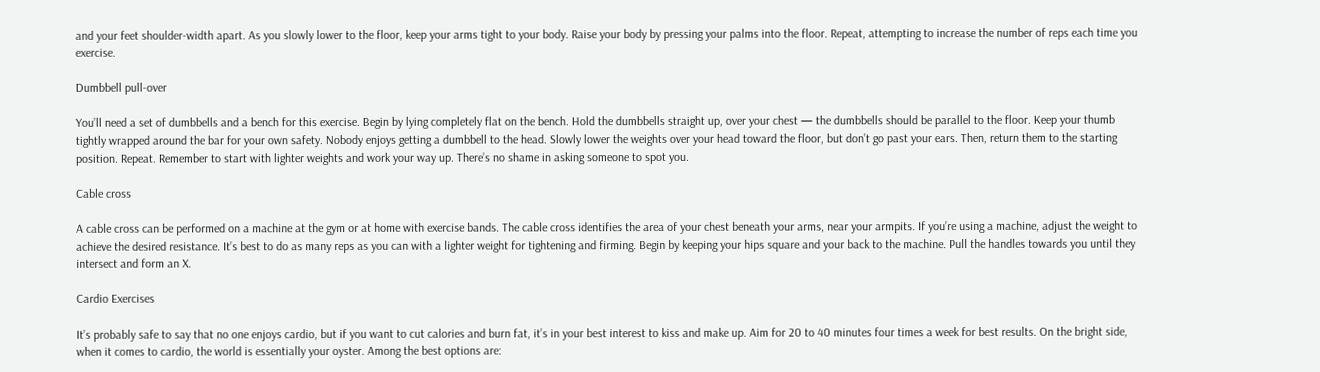and your feet shoulder-width apart. As you slowly lower to the floor, keep your arms tight to your body. Raise your body by pressing your palms into the floor. Repeat, attempting to increase the number of reps each time you exercise.

Dumbbell pull-over

You’ll need a set of dumbbells and a bench for this exercise. Begin by lying completely flat on the bench. Hold the dumbbells straight up, over your chest — the dumbbells should be parallel to the floor. Keep your thumb tightly wrapped around the bar for your own safety. Nobody enjoys getting a dumbbell to the head. Slowly lower the weights over your head toward the floor, but don’t go past your ears. Then, return them to the starting position. Repeat. Remember to start with lighter weights and work your way up. There’s no shame in asking someone to spot you.

Cable cross

A cable cross can be performed on a machine at the gym or at home with exercise bands. The cable cross identifies the area of your chest beneath your arms, near your armpits. If you’re using a machine, adjust the weight to achieve the desired resistance. It’s best to do as many reps as you can with a lighter weight for tightening and firming. Begin by keeping your hips square and your back to the machine. Pull the handles towards you until they intersect and form an X.

Cardio Exercises

It’s probably safe to say that no one enjoys cardio, but if you want to cut calories and burn fat, it’s in your best interest to kiss and make up. Aim for 20 to 40 minutes four times a week for best results. On the bright side, when it comes to cardio, the world is essentially your oyster. Among the best options are: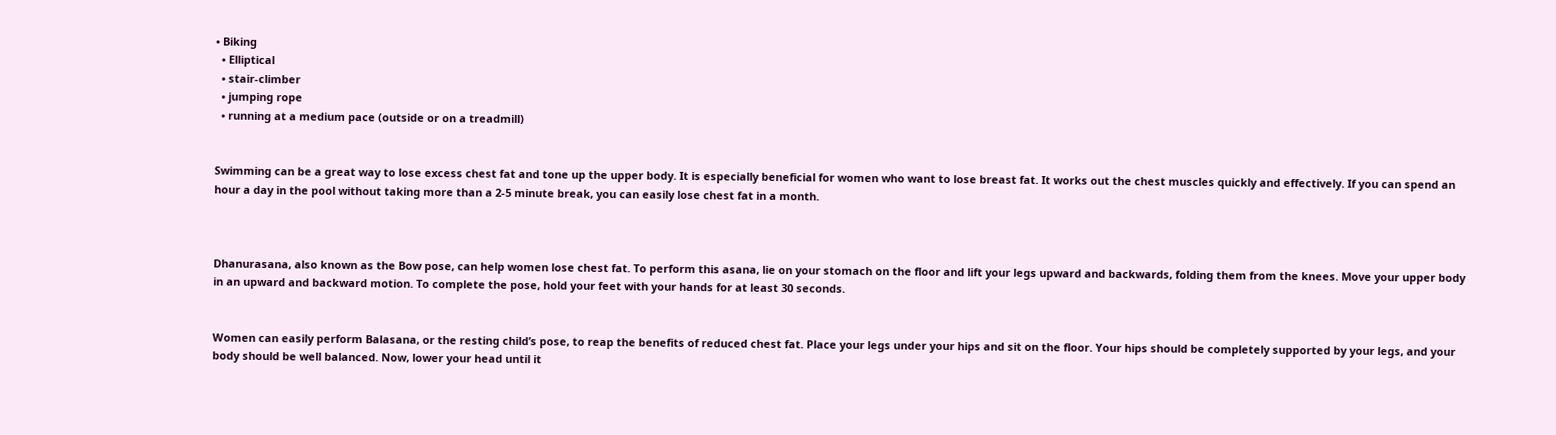• Biking
  • Elliptical
  • stair-climber
  • jumping rope
  • running at a medium pace (outside or on a treadmill)


Swimming can be a great way to lose excess chest fat and tone up the upper body. It is especially beneficial for women who want to lose breast fat. It works out the chest muscles quickly and effectively. If you can spend an hour a day in the pool without taking more than a 2-5 minute break, you can easily lose chest fat in a month.



Dhanurasana, also known as the Bow pose, can help women lose chest fat. To perform this asana, lie on your stomach on the floor and lift your legs upward and backwards, folding them from the knees. Move your upper body in an upward and backward motion. To complete the pose, hold your feet with your hands for at least 30 seconds.


Women can easily perform Balasana, or the resting child’s pose, to reap the benefits of reduced chest fat. Place your legs under your hips and sit on the floor. Your hips should be completely supported by your legs, and your body should be well balanced. Now, lower your head until it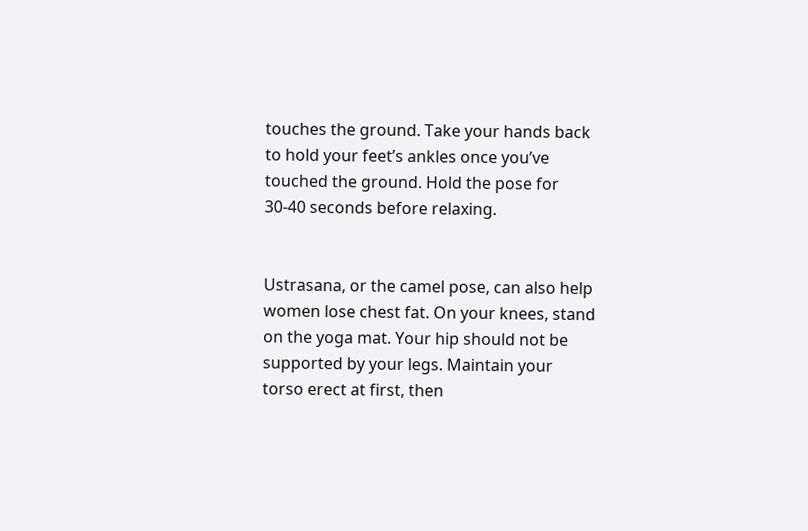touches the ground. Take your hands back to hold your feet’s ankles once you’ve touched the ground. Hold the pose for 30-40 seconds before relaxing.


Ustrasana, or the camel pose, can also help women lose chest fat. On your knees, stand on the yoga mat. Your hip should not be supported by your legs. Maintain your torso erect at first, then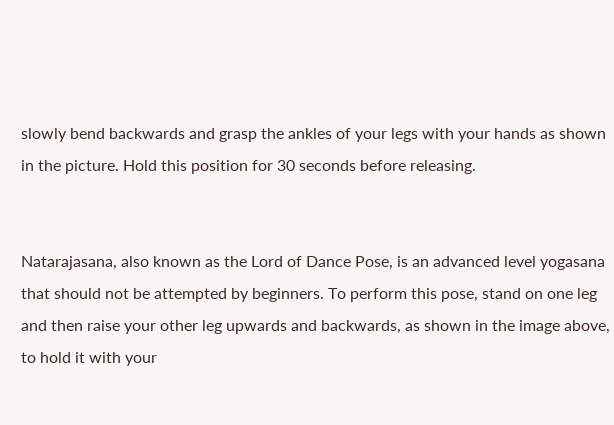slowly bend backwards and grasp the ankles of your legs with your hands as shown in the picture. Hold this position for 30 seconds before releasing.


Natarajasana, also known as the Lord of Dance Pose, is an advanced level yogasana that should not be attempted by beginners. To perform this pose, stand on one leg and then raise your other leg upwards and backwards, as shown in the image above, to hold it with your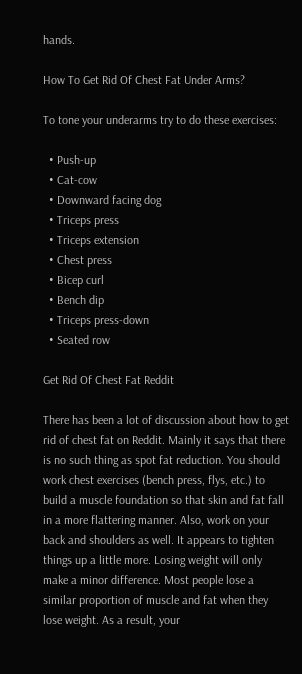hands.

How To Get Rid Of Chest Fat Under Arms?

To tone your underarms try to do these exercises:

  • Push-up
  • Cat-cow
  • Downward facing dog
  • Triceps press
  • Triceps extension
  • Chest press
  • Bicep curl
  • Bench dip
  • Triceps press-down
  • Seated row

Get Rid Of Chest Fat Reddit

There has been a lot of discussion about how to get rid of chest fat on Reddit. Mainly it says that there is no such thing as spot fat reduction. You should work chest exercises (bench press, flys, etc.) to build a muscle foundation so that skin and fat fall in a more flattering manner. Also, work on your back and shoulders as well. It appears to tighten things up a little more. Losing weight will only make a minor difference. Most people lose a similar proportion of muscle and fat when they lose weight. As a result, your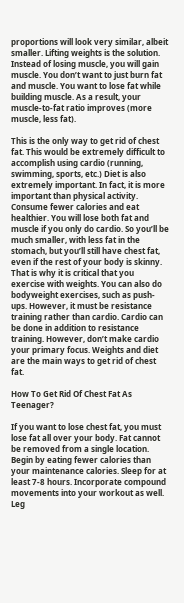proportions will look very similar, albeit smaller. Lifting weights is the solution. Instead of losing muscle, you will gain muscle. You don’t want to just burn fat and muscle. You want to lose fat while building muscle. As a result, your muscle-to-fat ratio improves (more muscle, less fat).

This is the only way to get rid of chest fat. This would be extremely difficult to accomplish using cardio (running, swimming, sports, etc.) Diet is also extremely important. In fact, it is more important than physical activity. Consume fewer calories and eat healthier. You will lose both fat and muscle if you only do cardio. So you’ll be much smaller, with less fat in the stomach, but you’ll still have chest fat, even if the rest of your body is skinny. That is why it is critical that you exercise with weights. You can also do bodyweight exercises, such as push-ups. However, it must be resistance training rather than cardio. Cardio can be done in addition to resistance training. However, don’t make cardio your primary focus. Weights and diet are the main ways to get rid of chest fat.

How To Get Rid Of Chest Fat As Teenager?

If you want to lose chest fat, you must lose fat all over your body. Fat cannot be removed from a single location. Begin by eating fewer calories than your maintenance calories. Sleep for at least 7-8 hours. Incorporate compound movements into your workout as well. Leg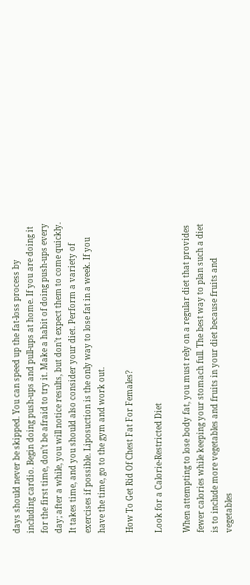days should never be skipped. You can speed up the fat-loss process by including cardio. Begin doing push-ups and pull-ups at home. If you are doing it for the first time, don’t be afraid to try it. Make a habit of doing push-ups every day; after a while, you will notice results, but don’t expect them to come quickly. It takes time, and you should also consider your diet. Perform a variety of exercises if possible. Liposuction is the only way to lose fat in a week. If you have the time, go to the gym and work out.

How To Get Rid Of Chest Fat For Females?

Look for a Calorie-Restricted Diet

When attempting to lose body fat, you must rely on a regular diet that provides fewer calories while keeping your stomach full. The best way to plan such a diet is to include more vegetables and fruits in your diet because fruits and vegetables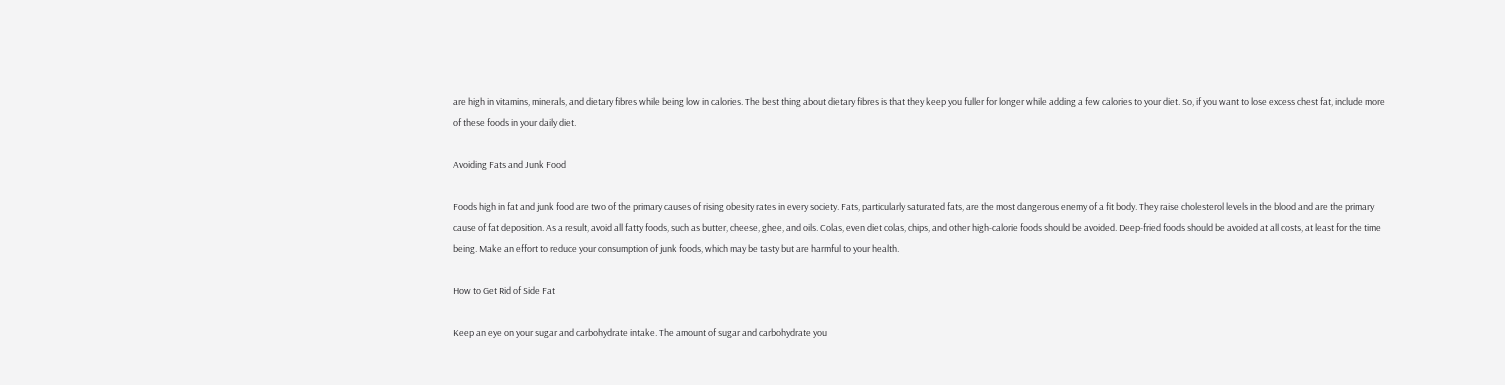are high in vitamins, minerals, and dietary fibres while being low in calories. The best thing about dietary fibres is that they keep you fuller for longer while adding a few calories to your diet. So, if you want to lose excess chest fat, include more of these foods in your daily diet.

Avoiding Fats and Junk Food

Foods high in fat and junk food are two of the primary causes of rising obesity rates in every society. Fats, particularly saturated fats, are the most dangerous enemy of a fit body. They raise cholesterol levels in the blood and are the primary cause of fat deposition. As a result, avoid all fatty foods, such as butter, cheese, ghee, and oils. Colas, even diet colas, chips, and other high-calorie foods should be avoided. Deep-fried foods should be avoided at all costs, at least for the time being. Make an effort to reduce your consumption of junk foods, which may be tasty but are harmful to your health.

How to Get Rid of Side Fat

Keep an eye on your sugar and carbohydrate intake. The amount of sugar and carbohydrate you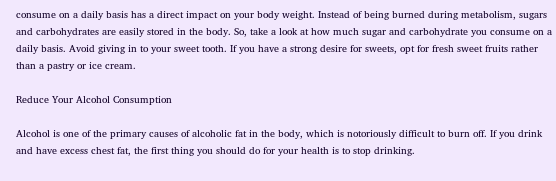consume on a daily basis has a direct impact on your body weight. Instead of being burned during metabolism, sugars and carbohydrates are easily stored in the body. So, take a look at how much sugar and carbohydrate you consume on a daily basis. Avoid giving in to your sweet tooth. If you have a strong desire for sweets, opt for fresh sweet fruits rather than a pastry or ice cream.

Reduce Your Alcohol Consumption

Alcohol is one of the primary causes of alcoholic fat in the body, which is notoriously difficult to burn off. If you drink and have excess chest fat, the first thing you should do for your health is to stop drinking.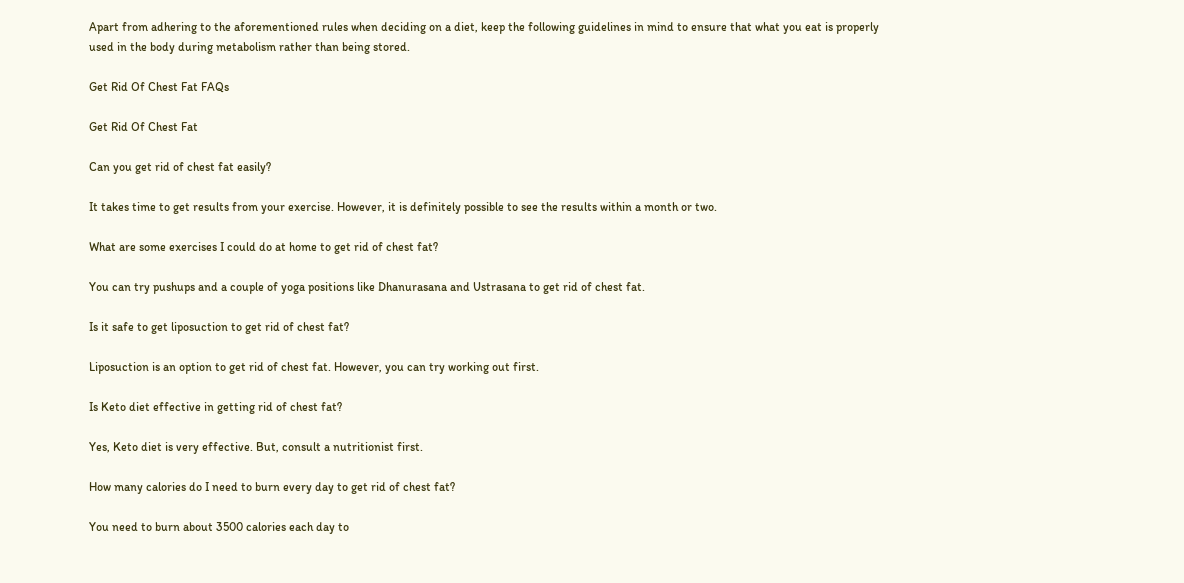Apart from adhering to the aforementioned rules when deciding on a diet, keep the following guidelines in mind to ensure that what you eat is properly used in the body during metabolism rather than being stored.

Get Rid Of Chest Fat FAQs

Get Rid Of Chest Fat

Can you get rid of chest fat easily?

It takes time to get results from your exercise. However, it is definitely possible to see the results within a month or two.

What are some exercises I could do at home to get rid of chest fat?

You can try pushups and a couple of yoga positions like Dhanurasana and Ustrasana to get rid of chest fat.

Is it safe to get liposuction to get rid of chest fat?

Liposuction is an option to get rid of chest fat. However, you can try working out first.

Is Keto diet effective in getting rid of chest fat?

Yes, Keto diet is very effective. But, consult a nutritionist first.

How many calories do I need to burn every day to get rid of chest fat?

You need to burn about 3500 calories each day to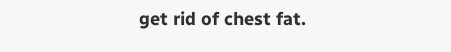get rid of chest fat.